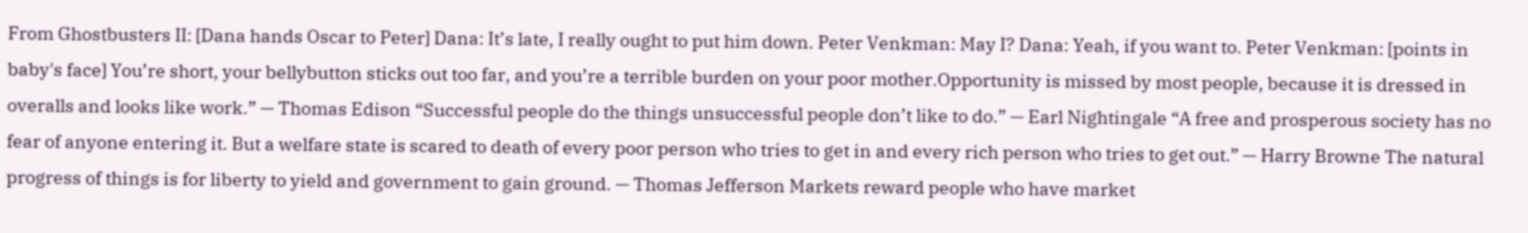From Ghostbusters II: [Dana hands Oscar to Peter] Dana: It’s late, I really ought to put him down. Peter Venkman: May I? Dana: Yeah, if you want to. Peter Venkman: [points in baby's face] You’re short, your bellybutton sticks out too far, and you’re a terrible burden on your poor mother.Opportunity is missed by most people, because it is dressed in overalls and looks like work.” — Thomas Edison “Successful people do the things unsuccessful people don’t like to do.” — Earl Nightingale “A free and prosperous society has no fear of anyone entering it. But a welfare state is scared to death of every poor person who tries to get in and every rich person who tries to get out.” — Harry Browne The natural progress of things is for liberty to yield and government to gain ground. — Thomas Jefferson Markets reward people who have market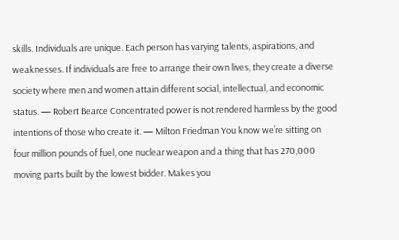skills. Individuals are unique. Each person has varying talents, aspirations, and weaknesses. If individuals are free to arrange their own lives, they create a diverse society where men and women attain different social, intellectual, and economic status. — Robert Bearce Concentrated power is not rendered harmless by the good intentions of those who create it. — Milton Friedman You know we’re sitting on four million pounds of fuel, one nuclear weapon and a thing that has 270,000 moving parts built by the lowest bidder. Makes you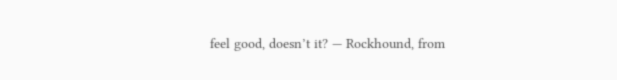feel good, doesn’t it? — Rockhound, from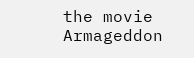the movie Armageddon